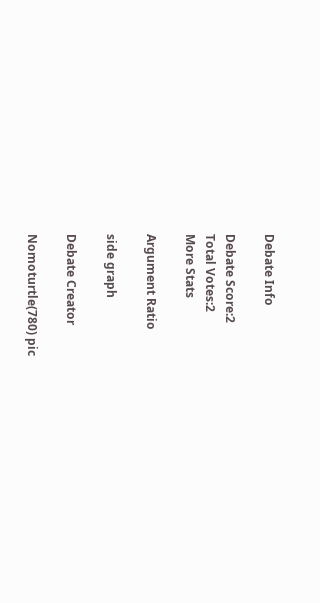Debate Info

Debate Score:2
Total Votes:2
More Stats

Argument Ratio

side graph

Debate Creator

Nomoturtle(780) pic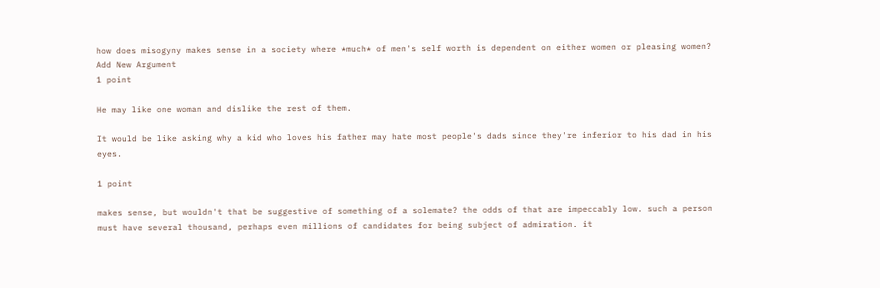how does misogyny makes sense in a society where *much* of men's self worth is dependent on either women or pleasing women?
Add New Argument
1 point

He may like one woman and dislike the rest of them.

It would be like asking why a kid who loves his father may hate most people's dads since they're inferior to his dad in his eyes.

1 point

makes sense, but wouldn't that be suggestive of something of a solemate? the odds of that are impeccably low. such a person must have several thousand, perhaps even millions of candidates for being subject of admiration. it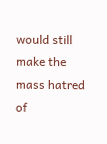would still make the mass hatred of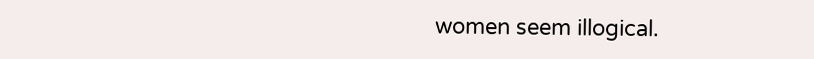women seem illogical.